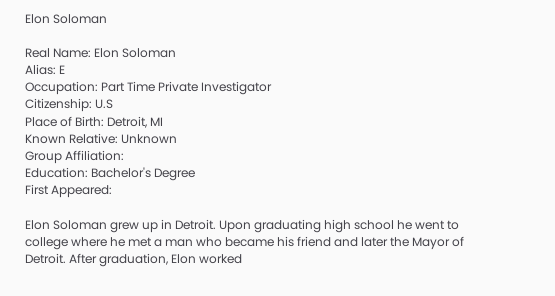Elon Soloman

Real Name: Elon Soloman
Alias: E
Occupation: Part Time Private Investigator
Citizenship: U.S
Place of Birth: Detroit, MI
Known Relative: Unknown
Group Affiliation:
Education: Bachelor's Degree
First Appeared:

Elon Soloman grew up in Detroit. Upon graduating high school he went to college where he met a man who became his friend and later the Mayor of Detroit. After graduation, Elon worked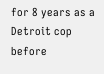for 8 years as a Detroit cop before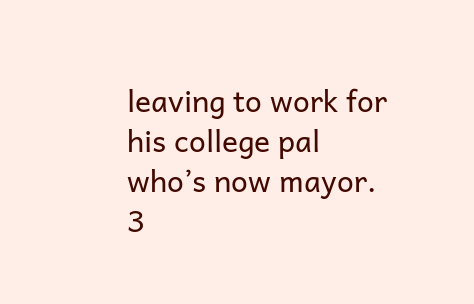leaving to work for his college pal who’s now mayor. 3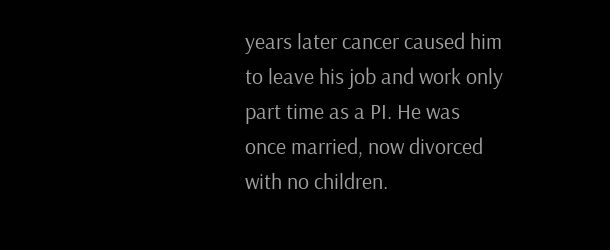years later cancer caused him to leave his job and work only part time as a PI. He was once married, now divorced with no children.